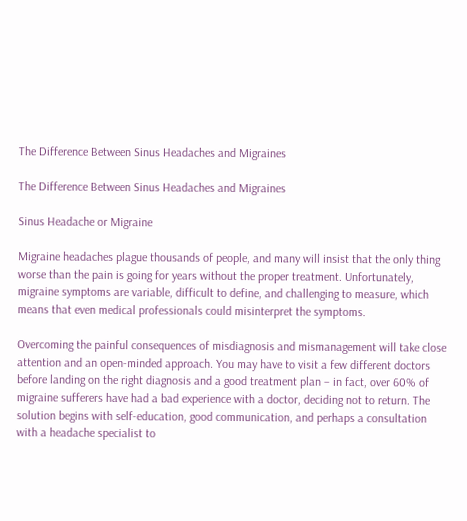The Difference Between Sinus Headaches and Migraines

The Difference Between Sinus Headaches and Migraines

Sinus Headache or Migraine

Migraine headaches plague thousands of people, and many will insist that the only thing worse than the pain is going for years without the proper treatment. Unfortunately, migraine symptoms are variable, difficult to define, and challenging to measure, which means that even medical professionals could misinterpret the symptoms.

Overcoming the painful consequences of misdiagnosis and mismanagement will take close attention and an open-minded approach. You may have to visit a few different doctors before landing on the right diagnosis and a good treatment plan – in fact, over 60% of migraine sufferers have had a bad experience with a doctor, deciding not to return. The solution begins with self-education, good communication, and perhaps a consultation with a headache specialist to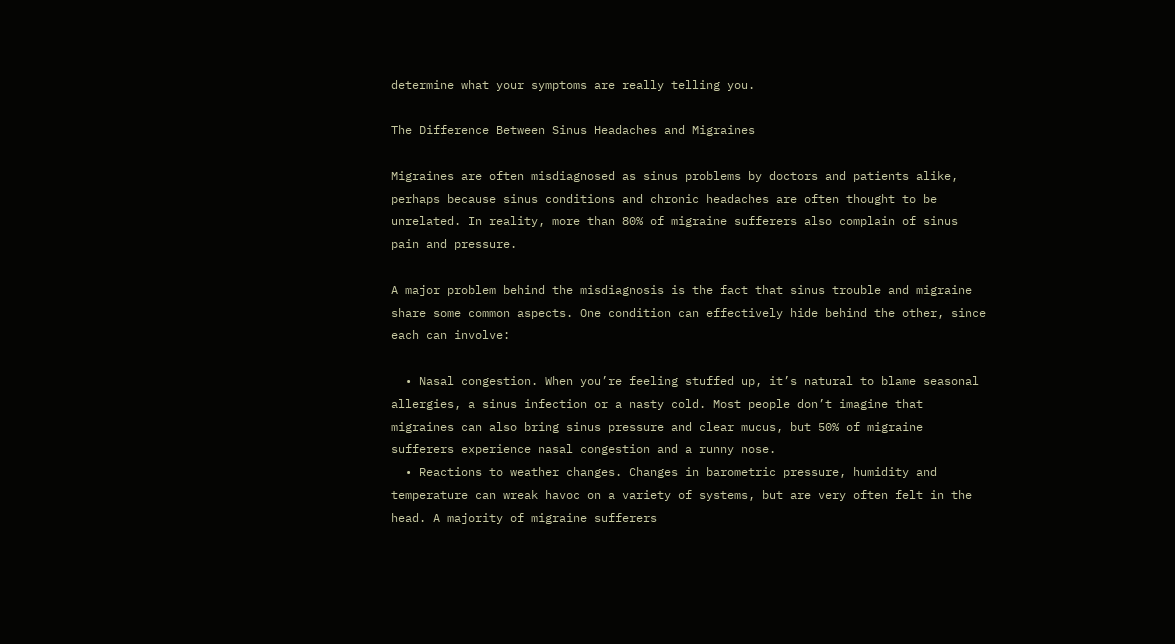determine what your symptoms are really telling you.

The Difference Between Sinus Headaches and Migraines

Migraines are often misdiagnosed as sinus problems by doctors and patients alike, perhaps because sinus conditions and chronic headaches are often thought to be unrelated. In reality, more than 80% of migraine sufferers also complain of sinus pain and pressure.

A major problem behind the misdiagnosis is the fact that sinus trouble and migraine share some common aspects. One condition can effectively hide behind the other, since each can involve:

  • Nasal congestion. When you’re feeling stuffed up, it’s natural to blame seasonal allergies, a sinus infection or a nasty cold. Most people don’t imagine that migraines can also bring sinus pressure and clear mucus, but 50% of migraine sufferers experience nasal congestion and a runny nose.
  • Reactions to weather changes. Changes in barometric pressure, humidity and temperature can wreak havoc on a variety of systems, but are very often felt in the head. A majority of migraine sufferers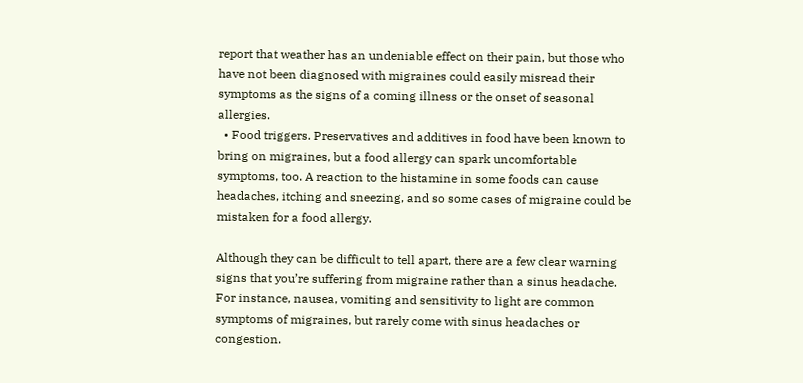report that weather has an undeniable effect on their pain, but those who have not been diagnosed with migraines could easily misread their symptoms as the signs of a coming illness or the onset of seasonal allergies.
  • Food triggers. Preservatives and additives in food have been known to bring on migraines, but a food allergy can spark uncomfortable symptoms, too. A reaction to the histamine in some foods can cause headaches, itching and sneezing, and so some cases of migraine could be mistaken for a food allergy.

Although they can be difficult to tell apart, there are a few clear warning signs that you’re suffering from migraine rather than a sinus headache. For instance, nausea, vomiting and sensitivity to light are common symptoms of migraines, but rarely come with sinus headaches or congestion.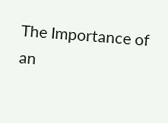The Importance of an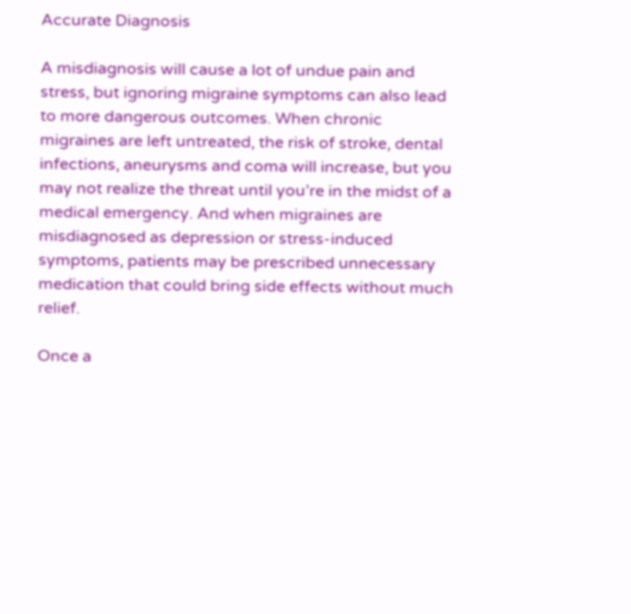Accurate Diagnosis

A misdiagnosis will cause a lot of undue pain and stress, but ignoring migraine symptoms can also lead to more dangerous outcomes. When chronic migraines are left untreated, the risk of stroke, dental infections, aneurysms and coma will increase, but you may not realize the threat until you’re in the midst of a medical emergency. And when migraines are misdiagnosed as depression or stress-induced symptoms, patients may be prescribed unnecessary medication that could bring side effects without much relief.

Once a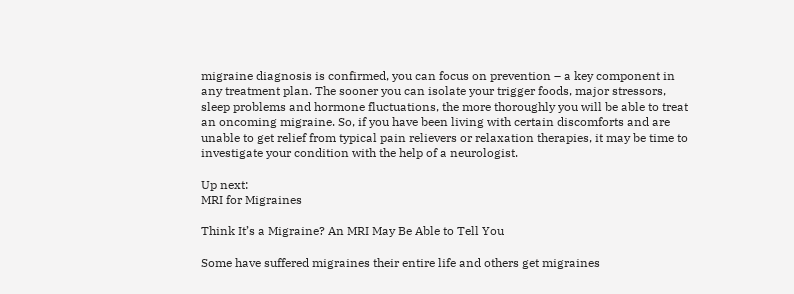migraine diagnosis is confirmed, you can focus on prevention – a key component in any treatment plan. The sooner you can isolate your trigger foods, major stressors, sleep problems and hormone fluctuations, the more thoroughly you will be able to treat an oncoming migraine. So, if you have been living with certain discomforts and are unable to get relief from typical pain relievers or relaxation therapies, it may be time to investigate your condition with the help of a neurologist.

Up next:
MRI for Migraines

Think It’s a Migraine? An MRI May Be Able to Tell You

Some have suffered migraines their entire life and others get migraines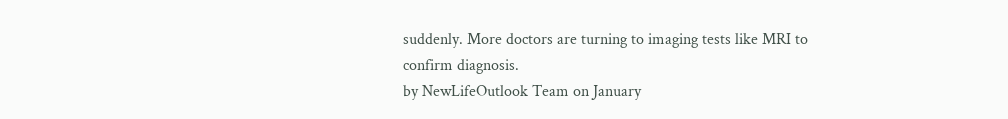suddenly. More doctors are turning to imaging tests like MRI to confirm diagnosis.
by NewLifeOutlook Team on January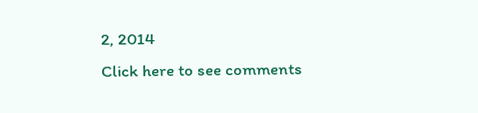2, 2014
Click here to see comments